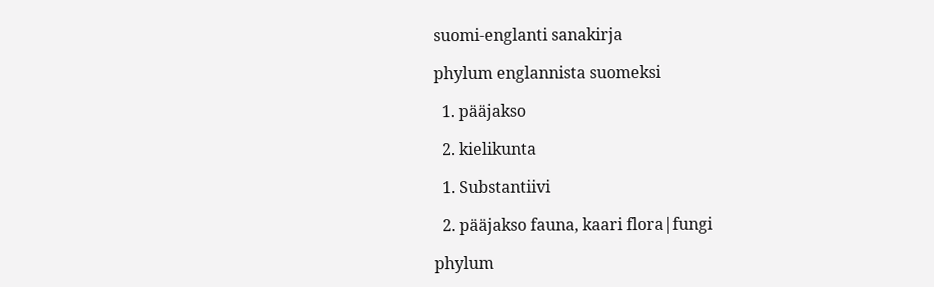suomi-englanti sanakirja

phylum englannista suomeksi

  1. pääjakso

  2. kielikunta

  1. Substantiivi

  2. pääjakso fauna, kaari flora|fungi

phylum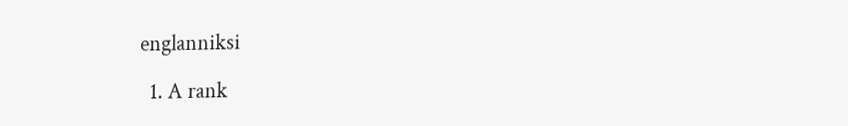englanniksi

  1. A rank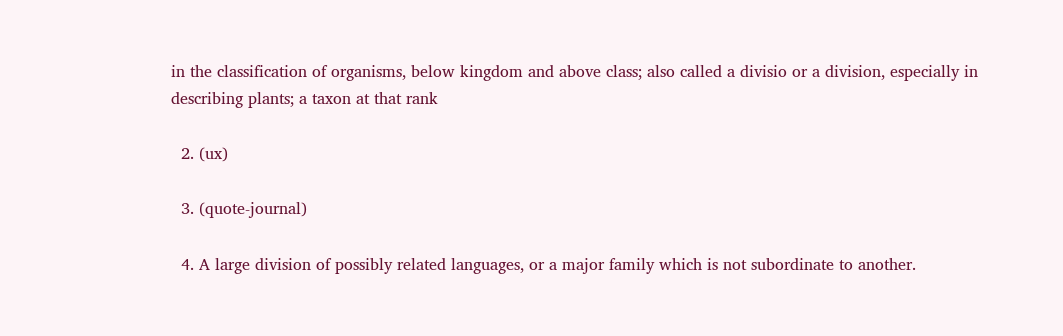in the classification of organisms, below kingdom and above class; also called a divisio or a division, especially in describing plants; a taxon at that rank

  2. (ux)

  3. (quote-journal)

  4. A large division of possibly related languages, or a major family which is not subordinate to another.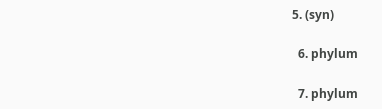5. (syn)

  6. phylum

  7. phylum